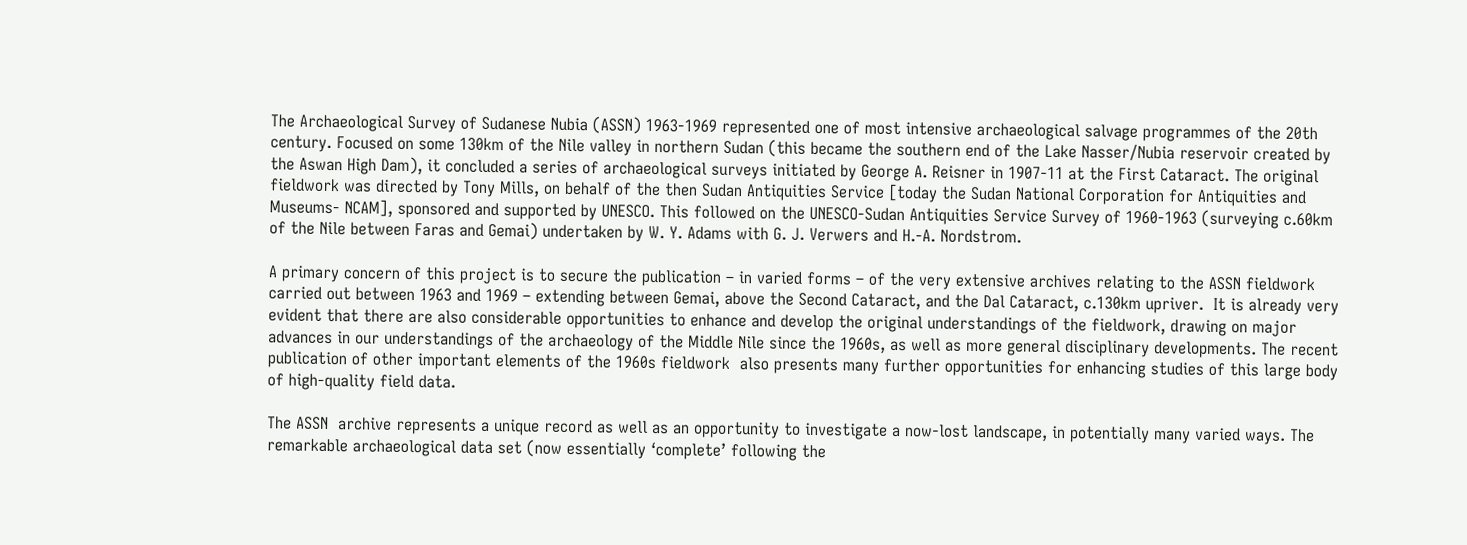The Archaeological Survey of Sudanese Nubia (ASSN) 1963-1969 represented one of most intensive archaeological salvage programmes of the 20th century. Focused on some 130km of the Nile valley in northern Sudan (this became the southern end of the Lake Nasser/Nubia reservoir created by the Aswan High Dam), it concluded a series of archaeological surveys initiated by George A. Reisner in 1907-11 at the First Cataract. The original fieldwork was directed by Tony Mills, on behalf of the then Sudan Antiquities Service [today the Sudan National Corporation for Antiquities and Museums- NCAM], sponsored and supported by UNESCO. This followed on the UNESCO-Sudan Antiquities Service Survey of 1960-1963 (surveying c.60km of the Nile between Faras and Gemai) undertaken by W. Y. Adams with G. J. Verwers and H.-A. Nordstrom.

A primary concern of this project is to secure the publication – in varied forms – of the very extensive archives relating to the ASSN fieldwork carried out between 1963 and 1969 – extending between Gemai, above the Second Cataract, and the Dal Cataract, c.130km upriver.  It is already very evident that there are also considerable opportunities to enhance and develop the original understandings of the fieldwork, drawing on major advances in our understandings of the archaeology of the Middle Nile since the 1960s, as well as more general disciplinary developments. The recent publication of other important elements of the 1960s fieldwork  also presents many further opportunities for enhancing studies of this large body of high-quality field data.

The ASSN  archive represents a unique record as well as an opportunity to investigate a now-lost landscape, in potentially many varied ways. The remarkable archaeological data set (now essentially ‘complete’ following the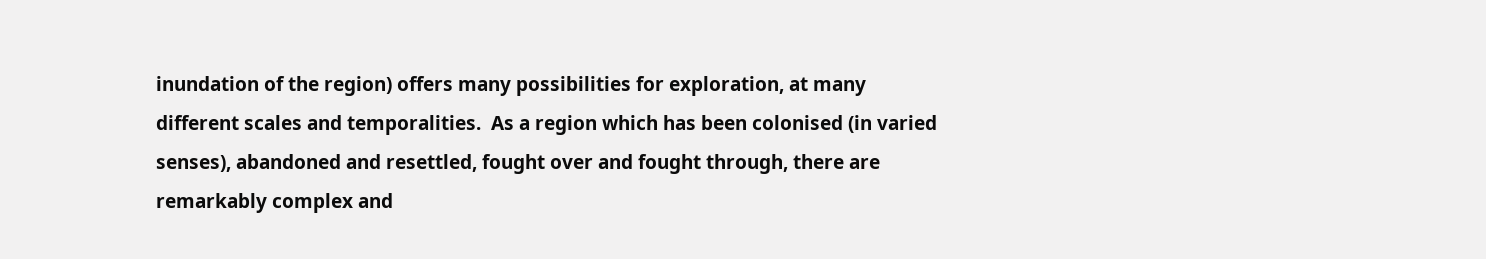inundation of the region) offers many possibilities for exploration, at many different scales and temporalities.  As a region which has been colonised (in varied senses), abandoned and resettled, fought over and fought through, there are remarkably complex and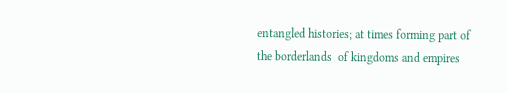entangled histories; at times forming part of the borderlands  of kingdoms and empires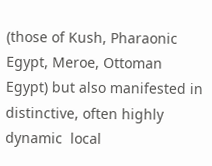(those of Kush, Pharaonic Egypt, Meroe, Ottoman Egypt) but also manifested in distinctive, often highly dynamic  local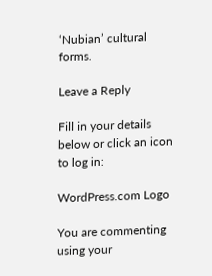‘Nubian’ cultural forms.

Leave a Reply

Fill in your details below or click an icon to log in:

WordPress.com Logo

You are commenting using your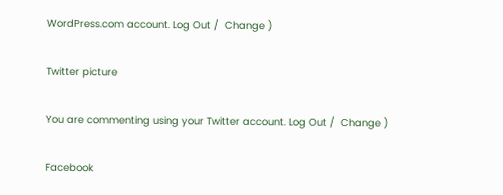WordPress.com account. Log Out /  Change )

Twitter picture

You are commenting using your Twitter account. Log Out /  Change )

Facebook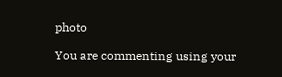photo

You are commenting using your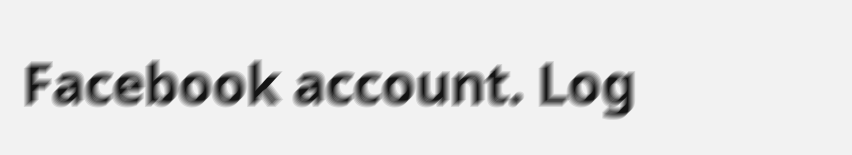Facebook account. Log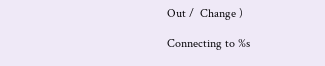Out /  Change )

Connecting to %s